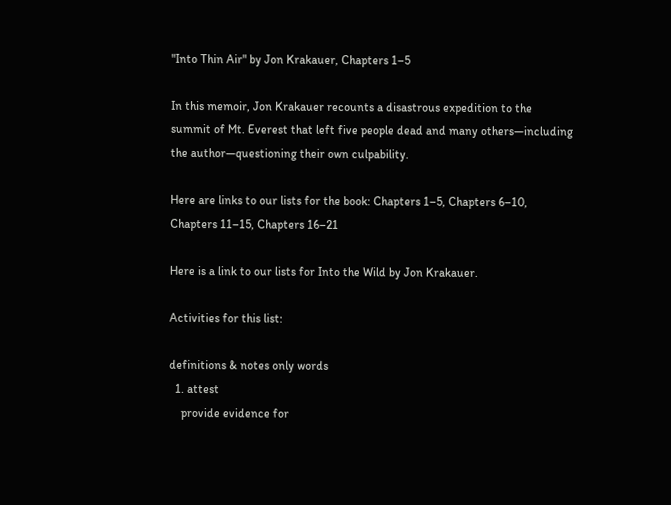"Into Thin Air" by Jon Krakauer, Chapters 1–5

In this memoir, Jon Krakauer recounts a disastrous expedition to the summit of Mt. Everest that left five people dead and many others—including the author—questioning their own culpability.

Here are links to our lists for the book: Chapters 1–5, Chapters 6–10, Chapters 11–15, Chapters 16–21

Here is a link to our lists for Into the Wild by Jon Krakauer.

Activities for this list:

definitions & notes only words
  1. attest
    provide evidence for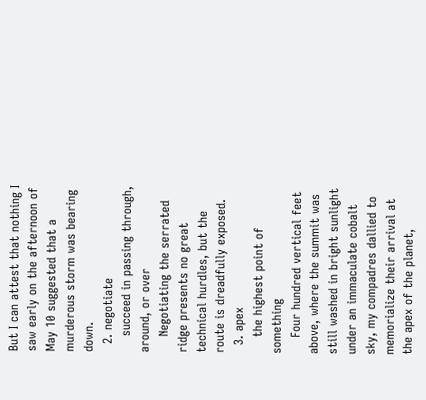But I can attest that nothing I saw early on the afternoon of May 10 suggested that a murderous storm was bearing down.
  2. negotiate
    succeed in passing through, around, or over
    Negotiating the serrated ridge presents no great technical hurdles, but the route is dreadfully exposed.
  3. apex
    the highest point of something
    Four hundred vertical feet above, where the summit was still washed in bright sunlight under an immaculate cobalt sky, my compadres dallied to memorialize their arrival at the apex of the planet,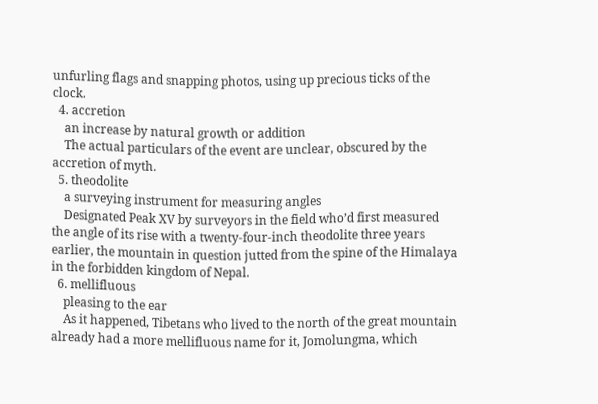unfurling flags and snapping photos, using up precious ticks of the clock.
  4. accretion
    an increase by natural growth or addition
    The actual particulars of the event are unclear, obscured by the accretion of myth.
  5. theodolite
    a surveying instrument for measuring angles
    Designated Peak XV by surveyors in the field who’d first measured the angle of its rise with a twenty-four-inch theodolite three years earlier, the mountain in question jutted from the spine of the Himalaya in the forbidden kingdom of Nepal.
  6. mellifluous
    pleasing to the ear
    As it happened, Tibetans who lived to the north of the great mountain already had a more mellifluous name for it, Jomolungma, which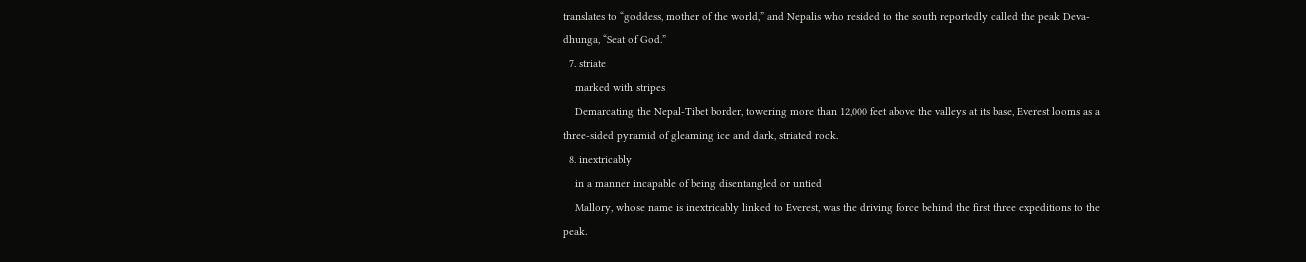translates to “goddess, mother of the world,” and Nepalis who resided to the south reportedly called the peak Deva-dhunga, “Seat of God.”
  7. striate
    marked with stripes
    Demarcating the Nepal-Tibet border, towering more than 12,000 feet above the valleys at its base, Everest looms as a three-sided pyramid of gleaming ice and dark, striated rock.
  8. inextricably
    in a manner incapable of being disentangled or untied
    Mallory, whose name is inextricably linked to Everest, was the driving force behind the first three expeditions to the peak.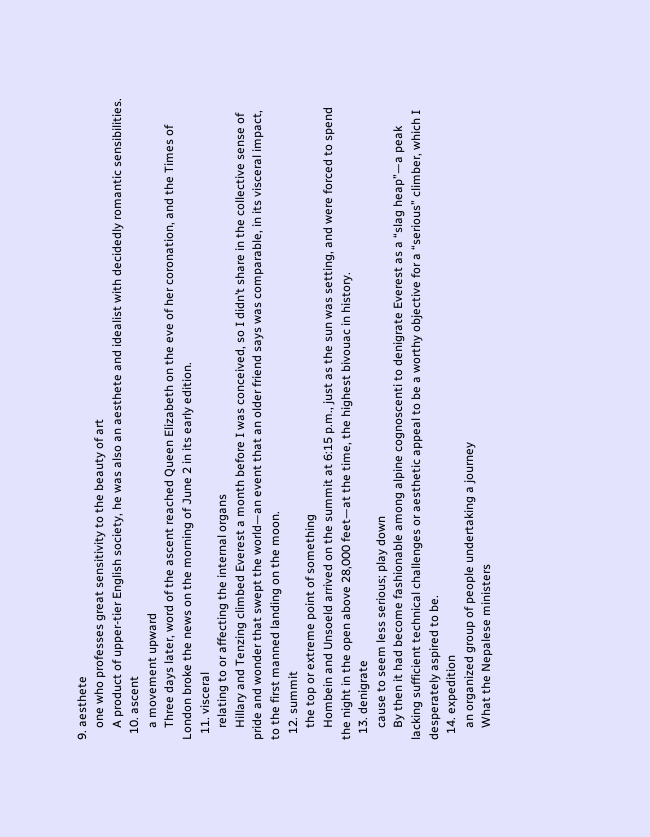9. aesthete
    one who professes great sensitivity to the beauty of art
    A product of upper-tier English society, he was also an aesthete and idealist with decidedly romantic sensibilities.
  10. ascent
    a movement upward
    Three days later, word of the ascent reached Queen Elizabeth on the eve of her coronation, and the Times of London broke the news on the morning of June 2 in its early edition.
  11. visceral
    relating to or affecting the internal organs
    Hillary and Tenzing climbed Everest a month before I was conceived, so I didn’t share in the collective sense of pride and wonder that swept the world—an event that an older friend says was comparable, in its visceral impact, to the first manned landing on the moon.
  12. summit
    the top or extreme point of something
    Hombein and Unsoeld arrived on the summit at 6:15 p.m., just as the sun was setting, and were forced to spend the night in the open above 28,000 feet—at the time, the highest bivouac in history.
  13. denigrate
    cause to seem less serious; play down
    By then it had become fashionable among alpine cognoscenti to denigrate Everest as a “slag heap”—a peak lacking sufficient technical challenges or aesthetic appeal to be a worthy objective for a “serious” climber, which I desperately aspired to be.
  14. expedition
    an organized group of people undertaking a journey
    What the Nepalese ministers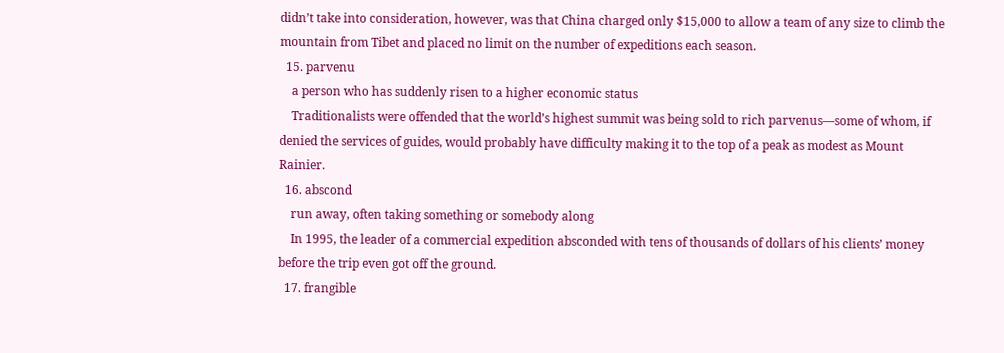didn’t take into consideration, however, was that China charged only $15,000 to allow a team of any size to climb the mountain from Tibet and placed no limit on the number of expeditions each season.
  15. parvenu
    a person who has suddenly risen to a higher economic status
    Traditionalists were offended that the world’s highest summit was being sold to rich parvenus—some of whom, if denied the services of guides, would probably have difficulty making it to the top of a peak as modest as Mount Rainier.
  16. abscond
    run away, often taking something or somebody along
    In 1995, the leader of a commercial expedition absconded with tens of thousands of dollars of his clients’ money before the trip even got off the ground.
  17. frangible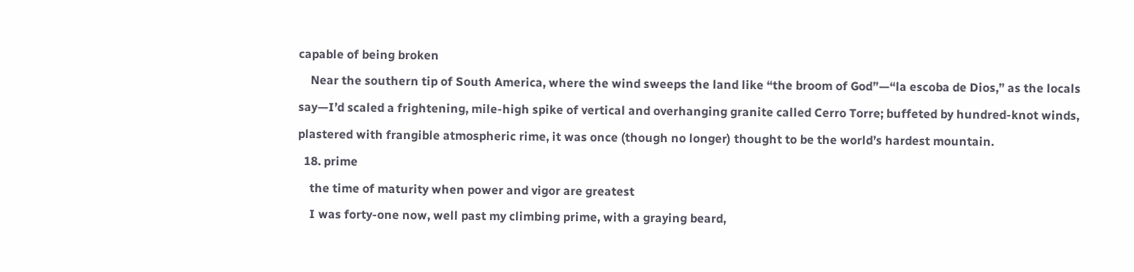capable of being broken
    Near the southern tip of South America, where the wind sweeps the land like “the broom of God”—“la escoba de Dios,” as the locals say—I’d scaled a frightening, mile-high spike of vertical and overhanging granite called Cerro Torre; buffeted by hundred-knot winds, plastered with frangible atmospheric rime, it was once (though no longer) thought to be the world’s hardest mountain.
  18. prime
    the time of maturity when power and vigor are greatest
    I was forty-one now, well past my climbing prime, with a graying beard,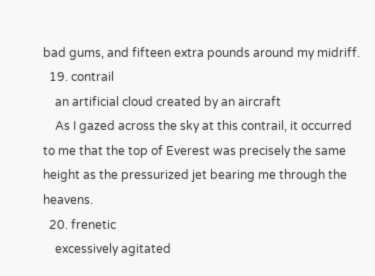bad gums, and fifteen extra pounds around my midriff.
  19. contrail
    an artificial cloud created by an aircraft
    As I gazed across the sky at this contrail, it occurred to me that the top of Everest was precisely the same height as the pressurized jet bearing me through the heavens.
  20. frenetic
    excessively agitated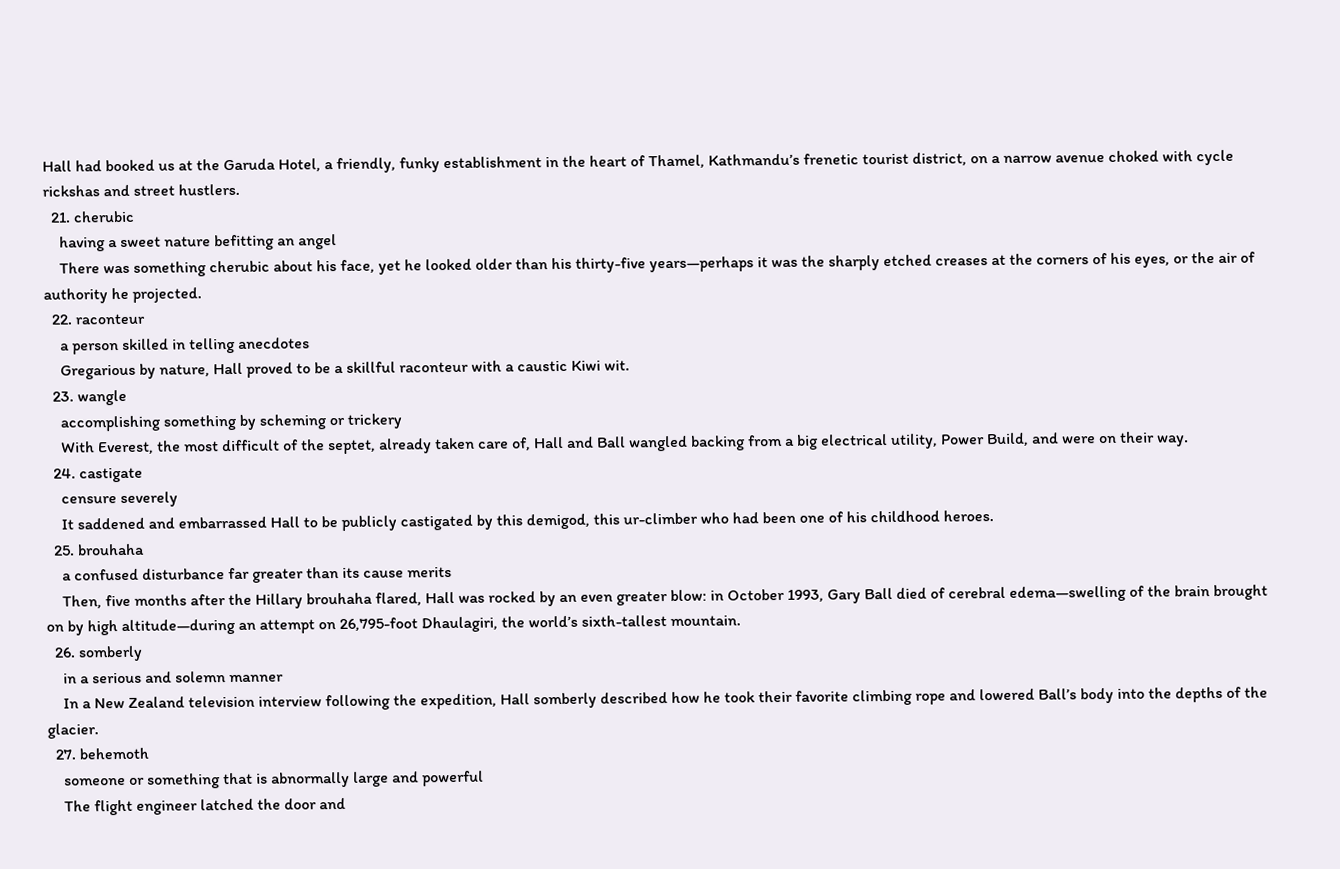Hall had booked us at the Garuda Hotel, a friendly, funky establishment in the heart of Thamel, Kathmandu’s frenetic tourist district, on a narrow avenue choked with cycle rickshas and street hustlers.
  21. cherubic
    having a sweet nature befitting an angel
    There was something cherubic about his face, yet he looked older than his thirty-five years—perhaps it was the sharply etched creases at the corners of his eyes, or the air of authority he projected.
  22. raconteur
    a person skilled in telling anecdotes
    Gregarious by nature, Hall proved to be a skillful raconteur with a caustic Kiwi wit.
  23. wangle
    accomplishing something by scheming or trickery
    With Everest, the most difficult of the septet, already taken care of, Hall and Ball wangled backing from a big electrical utility, Power Build, and were on their way.
  24. castigate
    censure severely
    It saddened and embarrassed Hall to be publicly castigated by this demigod, this ur-climber who had been one of his childhood heroes.
  25. brouhaha
    a confused disturbance far greater than its cause merits
    Then, five months after the Hillary brouhaha flared, Hall was rocked by an even greater blow: in October 1993, Gary Ball died of cerebral edema—swelling of the brain brought on by high altitude—during an attempt on 26,795-foot Dhaulagiri, the world’s sixth-tallest mountain.
  26. somberly
    in a serious and solemn manner
    In a New Zealand television interview following the expedition, Hall somberly described how he took their favorite climbing rope and lowered Ball’s body into the depths of the glacier.
  27. behemoth
    someone or something that is abnormally large and powerful
    The flight engineer latched the door and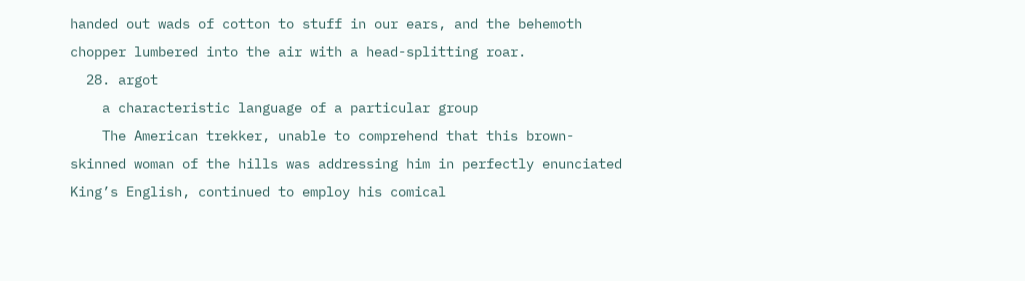handed out wads of cotton to stuff in our ears, and the behemoth chopper lumbered into the air with a head-splitting roar.
  28. argot
    a characteristic language of a particular group
    The American trekker, unable to comprehend that this brown-skinned woman of the hills was addressing him in perfectly enunciated King’s English, continued to employ his comical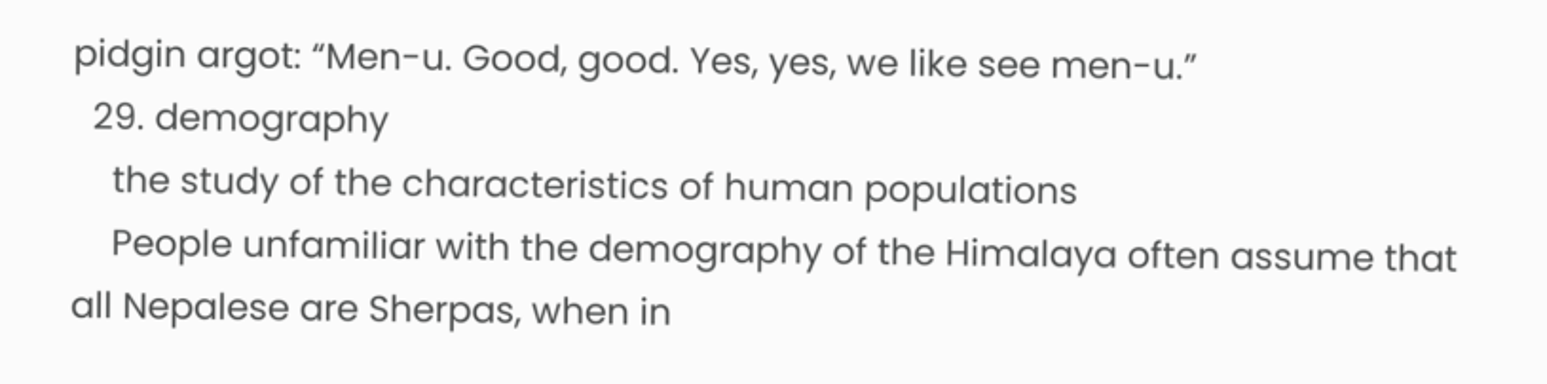pidgin argot: “Men-u. Good, good. Yes, yes, we like see men-u.”
  29. demography
    the study of the characteristics of human populations
    People unfamiliar with the demography of the Himalaya often assume that all Nepalese are Sherpas, when in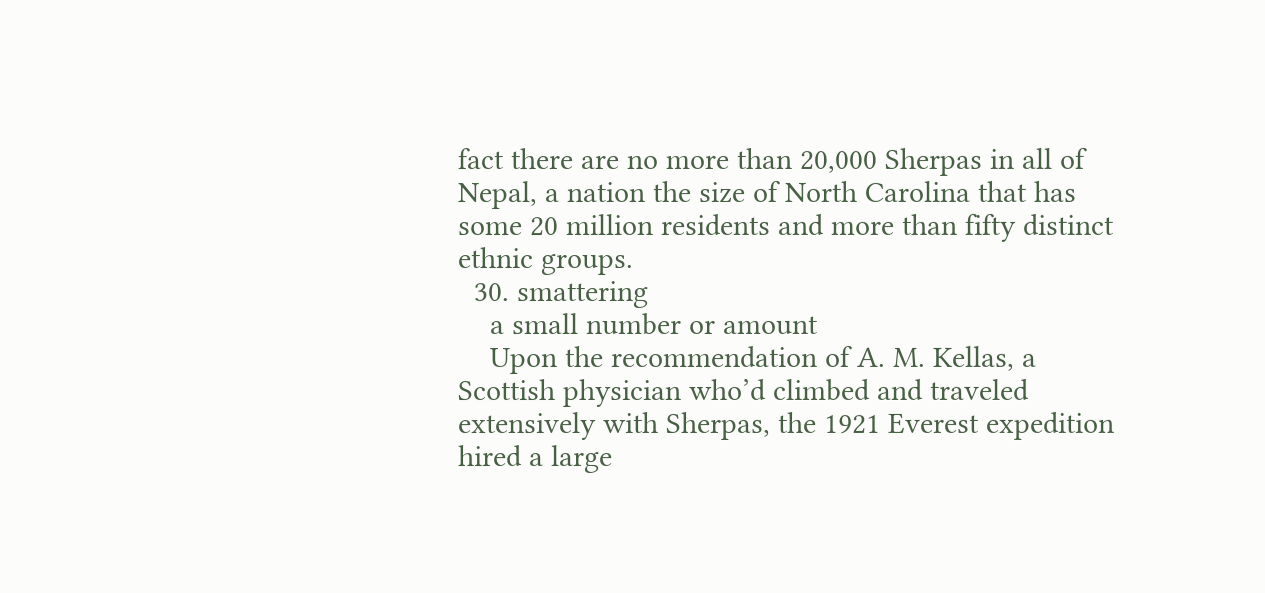fact there are no more than 20,000 Sherpas in all of Nepal, a nation the size of North Carolina that has some 20 million residents and more than fifty distinct ethnic groups.
  30. smattering
    a small number or amount
    Upon the recommendation of A. M. Kellas, a Scottish physician who’d climbed and traveled extensively with Sherpas, the 1921 Everest expedition hired a large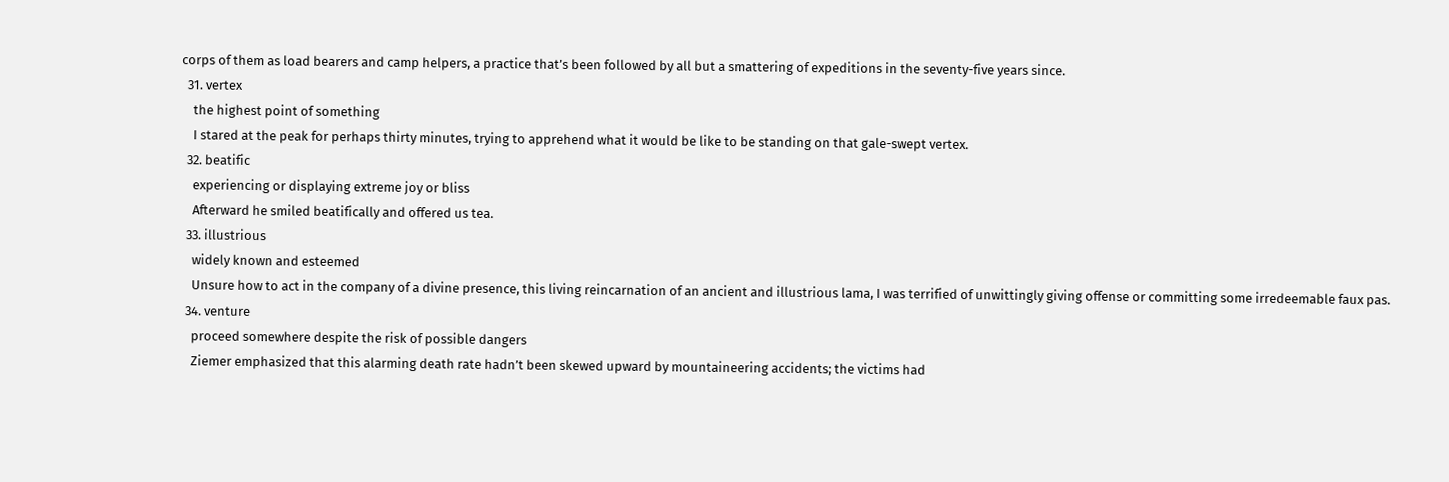corps of them as load bearers and camp helpers, a practice that’s been followed by all but a smattering of expeditions in the seventy-five years since.
  31. vertex
    the highest point of something
    I stared at the peak for perhaps thirty minutes, trying to apprehend what it would be like to be standing on that gale-swept vertex.
  32. beatific
    experiencing or displaying extreme joy or bliss
    Afterward he smiled beatifically and offered us tea.
  33. illustrious
    widely known and esteemed
    Unsure how to act in the company of a divine presence, this living reincarnation of an ancient and illustrious lama, I was terrified of unwittingly giving offense or committing some irredeemable faux pas.
  34. venture
    proceed somewhere despite the risk of possible dangers
    Ziemer emphasized that this alarming death rate hadn’t been skewed upward by mountaineering accidents; the victims had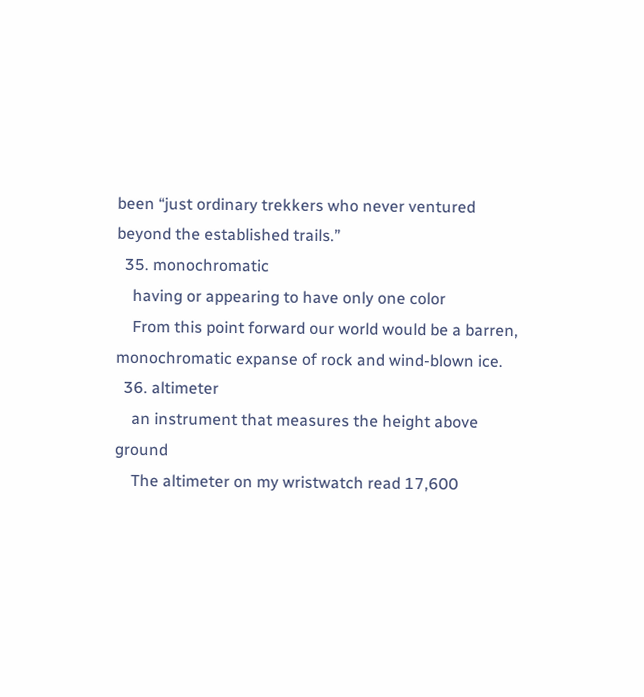been “just ordinary trekkers who never ventured beyond the established trails.”
  35. monochromatic
    having or appearing to have only one color
    From this point forward our world would be a barren, monochromatic expanse of rock and wind-blown ice.
  36. altimeter
    an instrument that measures the height above ground
    The altimeter on my wristwatch read 17,600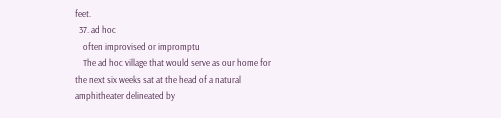feet.
  37. ad hoc
    often improvised or impromptu
    The ad hoc village that would serve as our home for the next six weeks sat at the head of a natural amphitheater delineated by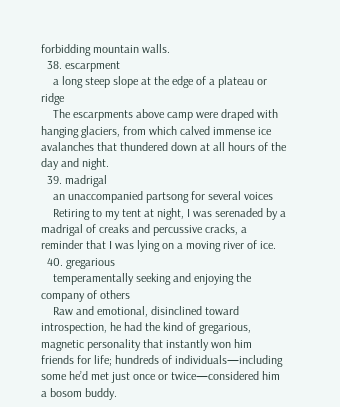forbidding mountain walls.
  38. escarpment
    a long steep slope at the edge of a plateau or ridge
    The escarpments above camp were draped with hanging glaciers, from which calved immense ice avalanches that thundered down at all hours of the day and night.
  39. madrigal
    an unaccompanied partsong for several voices
    Retiring to my tent at night, I was serenaded by a madrigal of creaks and percussive cracks, a reminder that I was lying on a moving river of ice.
  40. gregarious
    temperamentally seeking and enjoying the company of others
    Raw and emotional, disinclined toward introspection, he had the kind of gregarious, magnetic personality that instantly won him friends for life; hundreds of individuals—including some he’d met just once or twice—considered him a bosom buddy.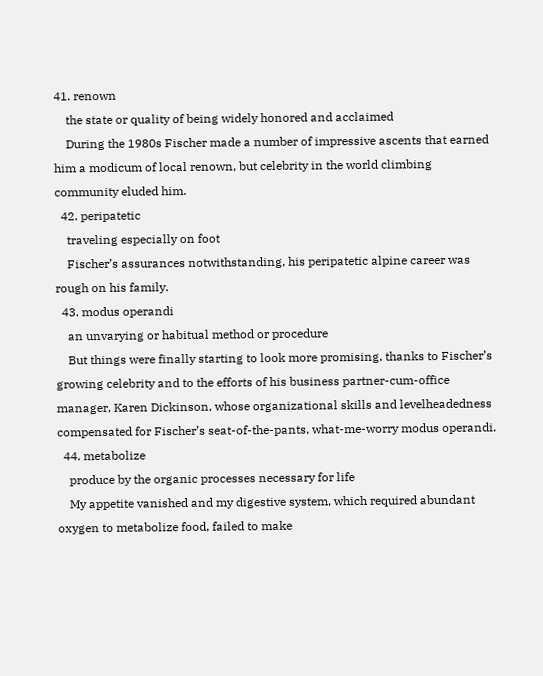41. renown
    the state or quality of being widely honored and acclaimed
    During the 1980s Fischer made a number of impressive ascents that earned him a modicum of local renown, but celebrity in the world climbing community eluded him.
  42. peripatetic
    traveling especially on foot
    Fischer’s assurances notwithstanding, his peripatetic alpine career was rough on his family.
  43. modus operandi
    an unvarying or habitual method or procedure
    But things were finally starting to look more promising, thanks to Fischer’s growing celebrity and to the efforts of his business partner-cum-office manager, Karen Dickinson, whose organizational skills and levelheadedness compensated for Fischer’s seat-of-the-pants, what-me-worry modus operandi.
  44. metabolize
    produce by the organic processes necessary for life
    My appetite vanished and my digestive system, which required abundant oxygen to metabolize food, failed to make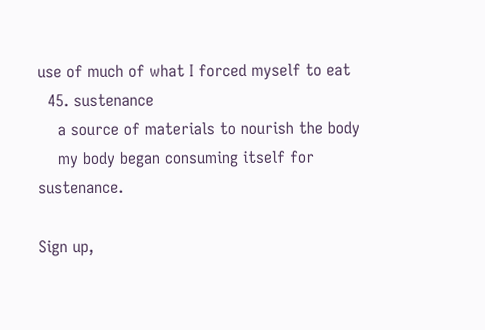use of much of what I forced myself to eat
  45. sustenance
    a source of materials to nourish the body
    my body began consuming itself for sustenance.

Sign up,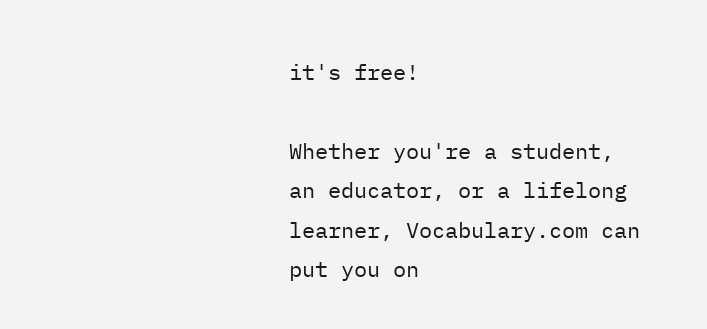it's free!

Whether you're a student, an educator, or a lifelong learner, Vocabulary.com can put you on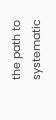the path to systematic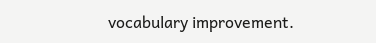vocabulary improvement.